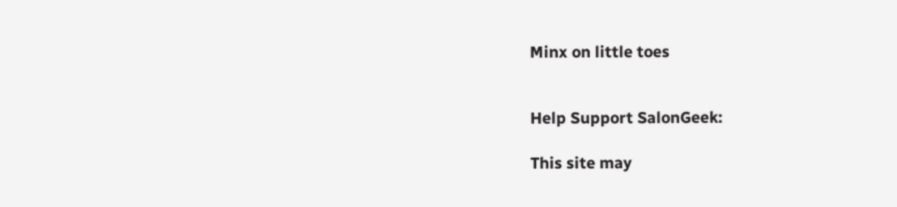Minx on little toes


Help Support SalonGeek:

This site may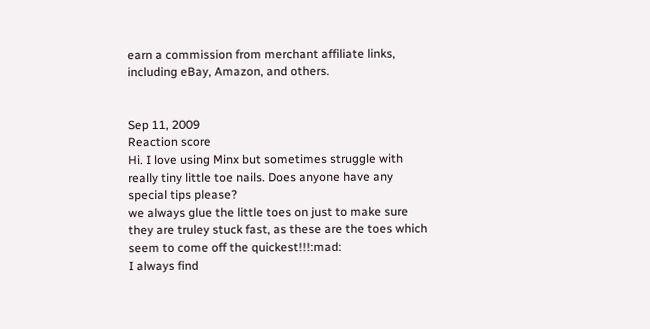earn a commission from merchant affiliate links, including eBay, Amazon, and others.


Sep 11, 2009
Reaction score
Hi. I love using Minx but sometimes struggle with really tiny little toe nails. Does anyone have any special tips please?
we always glue the little toes on just to make sure they are truley stuck fast, as these are the toes which seem to come off the quickest!!!:mad:
I always find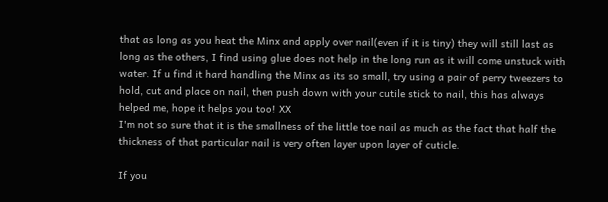that as long as you heat the Minx and apply over nail(even if it is tiny) they will still last as long as the others, I find using glue does not help in the long run as it will come unstuck with water. If u find it hard handling the Minx as its so small, try using a pair of perry tweezers to hold, cut and place on nail, then push down with your cutile stick to nail, this has always helped me, hope it helps you too! XX
I'm not so sure that it is the smallness of the little toe nail as much as the fact that half the thickness of that particular nail is very often layer upon layer of cuticle.

If you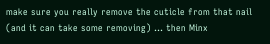make sure you really remove the cuticle from that nail (and it can take some removing) ... then Minx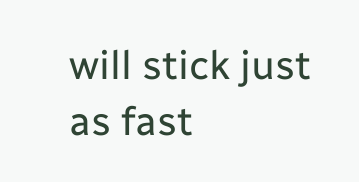will stick just as fast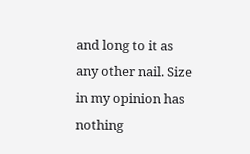and long to it as any other nail. Size in my opinion has nothing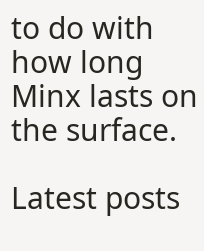to do with how long Minx lasts on the surface.

Latest posts